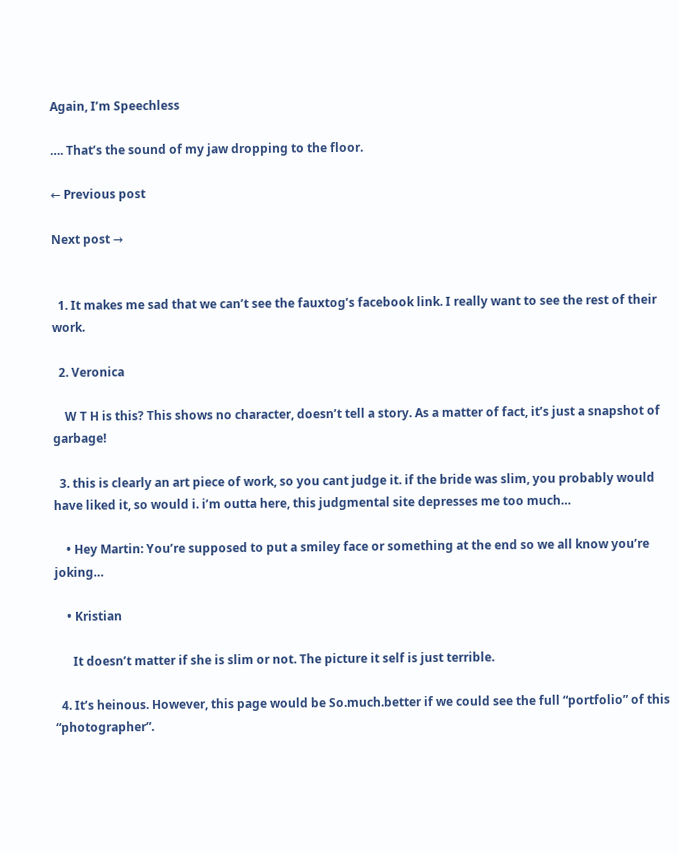Again, I’m Speechless

…. That’s the sound of my jaw dropping to the floor.

← Previous post

Next post →


  1. It makes me sad that we can’t see the fauxtog’s facebook link. I really want to see the rest of their work.

  2. Veronica

    W T H is this? This shows no character, doesn’t tell a story. As a matter of fact, it’s just a snapshot of garbage!

  3. this is clearly an art piece of work, so you cant judge it. if the bride was slim, you probably would have liked it, so would i. i’m outta here, this judgmental site depresses me too much…

    • Hey Martin: You’re supposed to put a smiley face or something at the end so we all know you’re joking…

    • Kristian

      It doesn’t matter if she is slim or not. The picture it self is just terrible.

  4. It’s heinous. However, this page would be So.much.better if we could see the full “portfolio” of this “photographer”.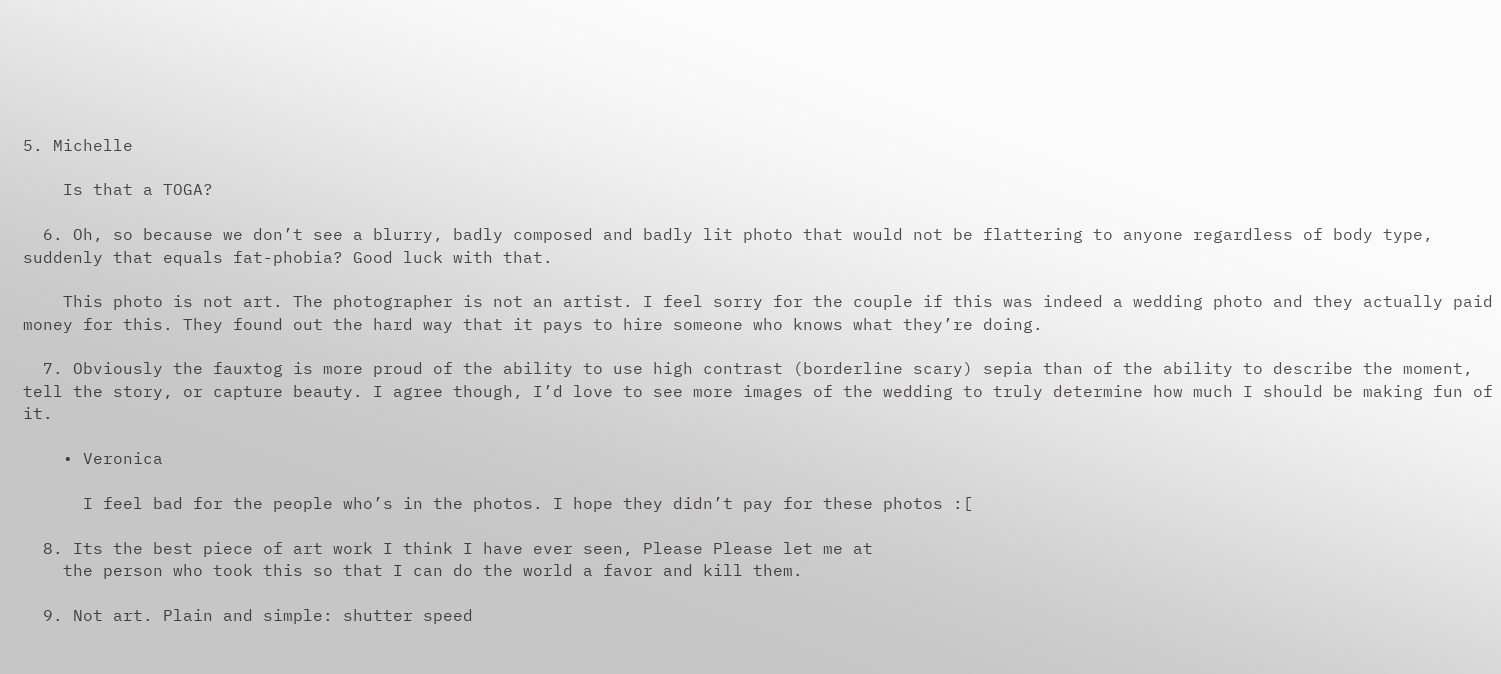5. Michelle

    Is that a TOGA?

  6. Oh, so because we don’t see a blurry, badly composed and badly lit photo that would not be flattering to anyone regardless of body type, suddenly that equals fat-phobia? Good luck with that.

    This photo is not art. The photographer is not an artist. I feel sorry for the couple if this was indeed a wedding photo and they actually paid money for this. They found out the hard way that it pays to hire someone who knows what they’re doing.

  7. Obviously the fauxtog is more proud of the ability to use high contrast (borderline scary) sepia than of the ability to describe the moment, tell the story, or capture beauty. I agree though, I’d love to see more images of the wedding to truly determine how much I should be making fun of it.

    • Veronica

      I feel bad for the people who’s in the photos. I hope they didn’t pay for these photos :[

  8. Its the best piece of art work I think I have ever seen, Please Please let me at
    the person who took this so that I can do the world a favor and kill them.

  9. Not art. Plain and simple: shutter speed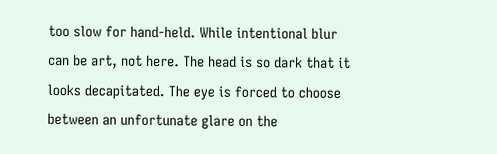too slow for hand-held. While intentional blur can be art, not here. The head is so dark that it looks decapitated. The eye is forced to choose between an unfortunate glare on the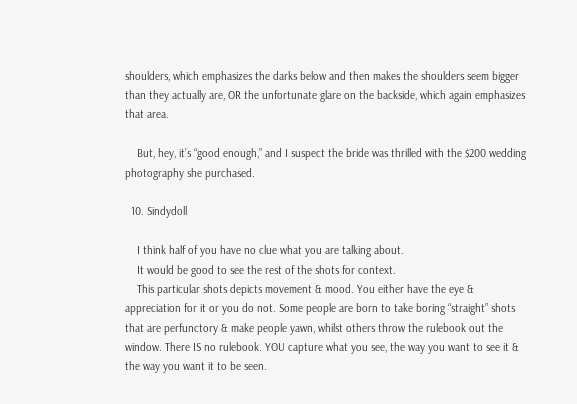shoulders, which emphasizes the darks below and then makes the shoulders seem bigger than they actually are, OR the unfortunate glare on the backside, which again emphasizes that area.

    But, hey, it’s “good enough,” and I suspect the bride was thrilled with the $200 wedding photography she purchased.

  10. Sindydoll

    I think half of you have no clue what you are talking about.
    It would be good to see the rest of the shots for context.
    This particular shots depicts movement & mood. You either have the eye & appreciation for it or you do not. Some people are born to take boring “straight” shots that are perfunctory & make people yawn, whilst others throw the rulebook out the window. There IS no rulebook. YOU capture what you see, the way you want to see it & the way you want it to be seen.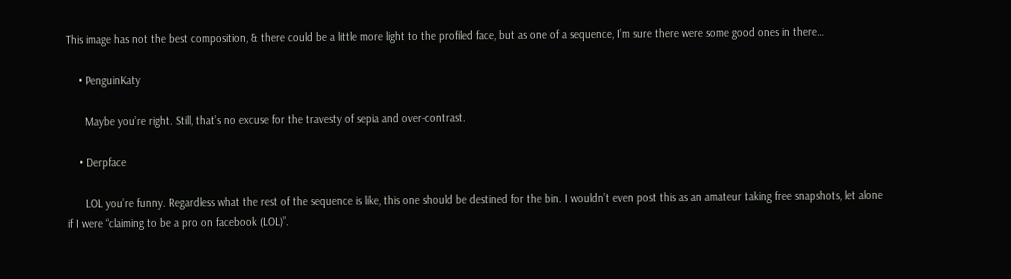This image has not the best composition, & there could be a little more light to the profiled face, but as one of a sequence, I’m sure there were some good ones in there…

    • PenguinKaty

      Maybe you’re right. Still, that’s no excuse for the travesty of sepia and over-contrast.

    • Derpface

      LOL you’re funny. Regardless what the rest of the sequence is like, this one should be destined for the bin. I wouldn’t even post this as an amateur taking free snapshots, let alone if I were “claiming to be a pro on facebook (LOL)”.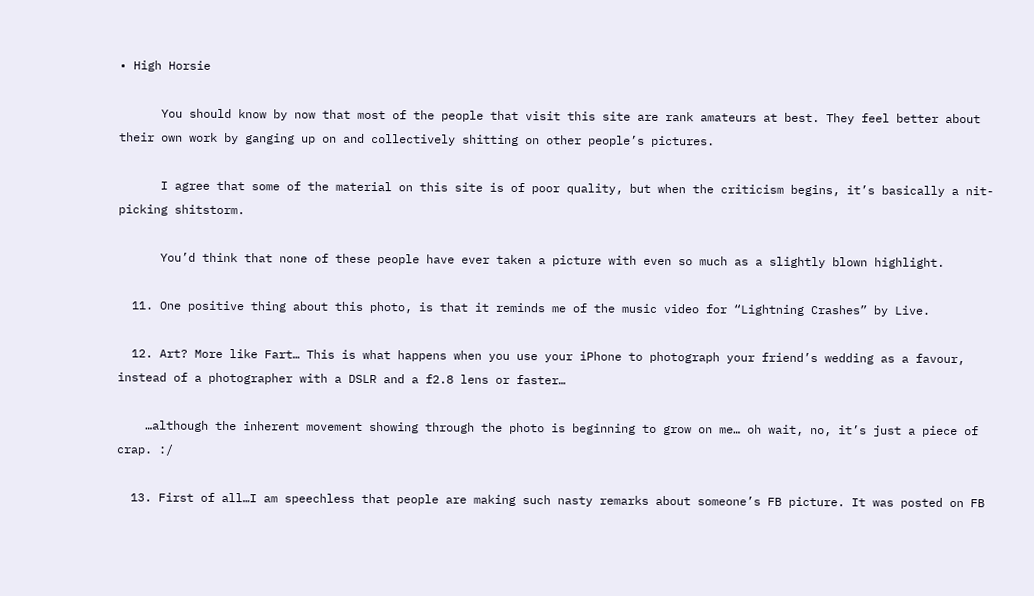• High Horsie

      You should know by now that most of the people that visit this site are rank amateurs at best. They feel better about their own work by ganging up on and collectively shitting on other people’s pictures.

      I agree that some of the material on this site is of poor quality, but when the criticism begins, it’s basically a nit-picking shitstorm.

      You’d think that none of these people have ever taken a picture with even so much as a slightly blown highlight.

  11. One positive thing about this photo, is that it reminds me of the music video for “Lightning Crashes” by Live.

  12. Art? More like Fart… This is what happens when you use your iPhone to photograph your friend’s wedding as a favour, instead of a photographer with a DSLR and a f2.8 lens or faster…

    …although the inherent movement showing through the photo is beginning to grow on me… oh wait, no, it’s just a piece of crap. :/

  13. First of all…I am speechless that people are making such nasty remarks about someone’s FB picture. It was posted on FB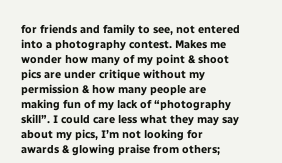for friends and family to see, not entered into a photography contest. Makes me wonder how many of my point & shoot pics are under critique without my permission & how many people are making fun of my lack of “photography skill”. I could care less what they may say about my pics, I’m not looking for awards & glowing praise from others;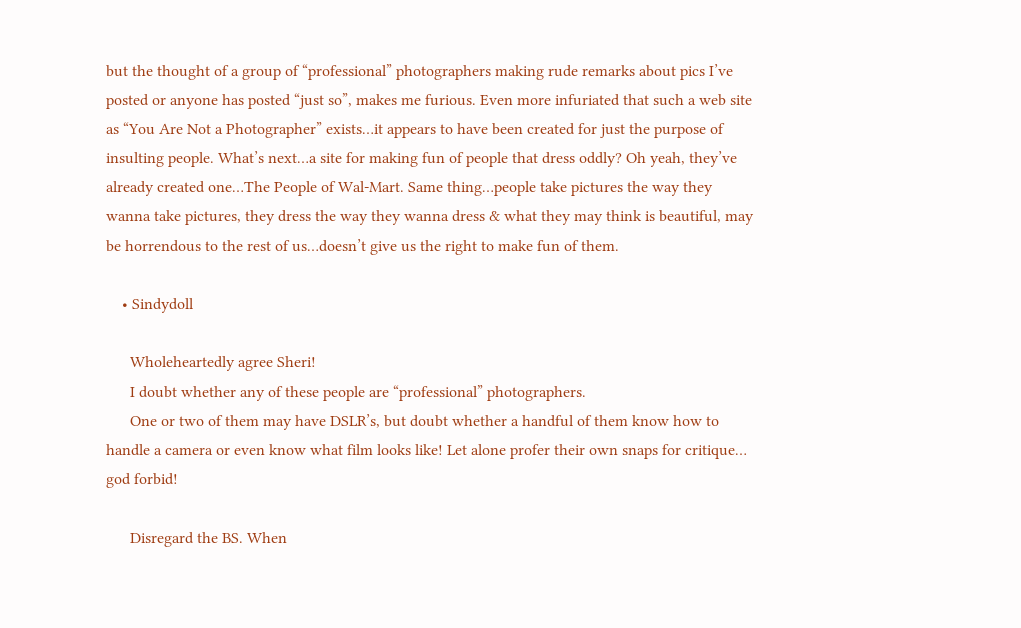but the thought of a group of “professional” photographers making rude remarks about pics I’ve posted or anyone has posted “just so”, makes me furious. Even more infuriated that such a web site as “You Are Not a Photographer” exists…it appears to have been created for just the purpose of insulting people. What’s next…a site for making fun of people that dress oddly? Oh yeah, they’ve already created one…The People of Wal-Mart. Same thing…people take pictures the way they wanna take pictures, they dress the way they wanna dress & what they may think is beautiful, may be horrendous to the rest of us…doesn’t give us the right to make fun of them.

    • Sindydoll

      Wholeheartedly agree Sheri!
      I doubt whether any of these people are “professional” photographers.
      One or two of them may have DSLR’s, but doubt whether a handful of them know how to handle a camera or even know what film looks like! Let alone profer their own snaps for critique… god forbid!

      Disregard the BS. When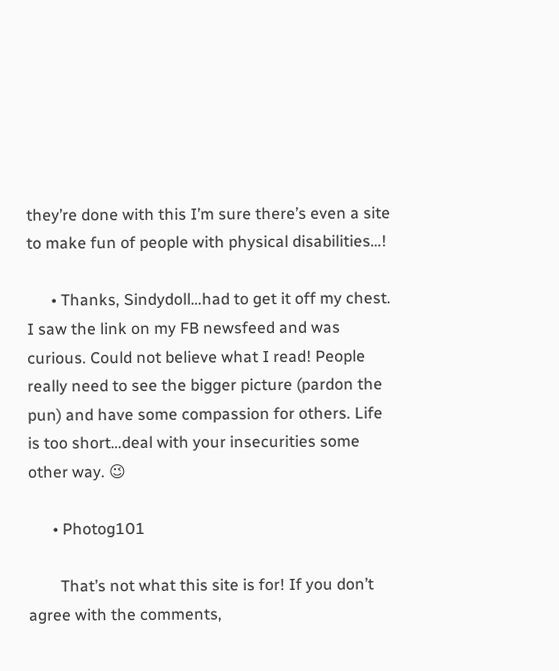they’re done with this I’m sure there’s even a site to make fun of people with physical disabilities…!

      • Thanks, Sindydoll…had to get it off my chest. I saw the link on my FB newsfeed and was curious. Could not believe what I read! People really need to see the bigger picture (pardon the pun) and have some compassion for others. Life is too short…deal with your insecurities some other way. 😉

      • Photog101

        That’s not what this site is for! If you don’t agree with the comments,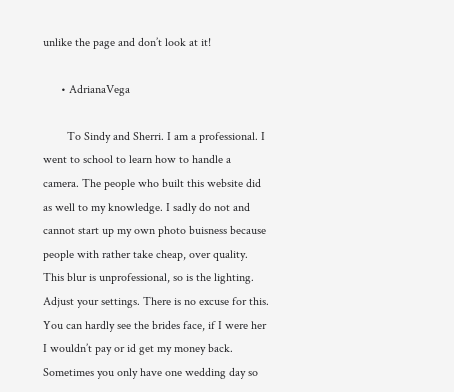unlike the page and don’t look at it!

      • AdrianaVega

        To Sindy and Sherri. I am a professional. I went to school to learn how to handle a camera. The people who built this website did as well to my knowledge. I sadly do not and cannot start up my own photo buisness because people with rather take cheap, over quality. This blur is unprofessional, so is the lighting. Adjust your settings. There is no excuse for this. You can hardly see the brides face, if I were her I wouldn’t pay or id get my money back. Sometimes you only have one wedding day so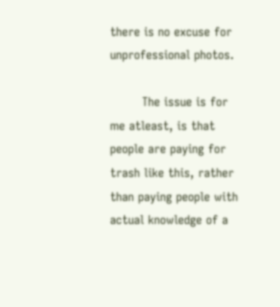there is no excuse for unprofessional photos.

        The issue is for me atleast, is that people are paying for trash like this, rather than paying people with actual knowledge of a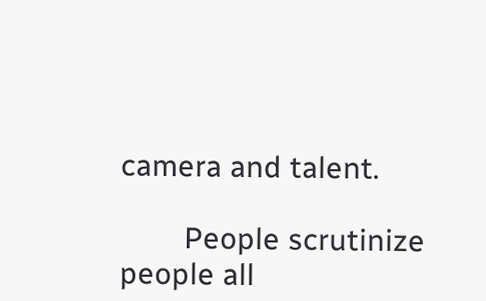camera and talent.

        People scrutinize people all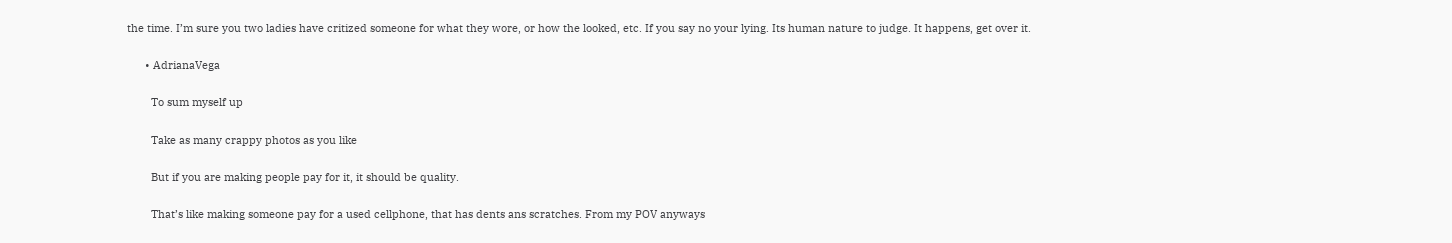the time. I’m sure you two ladies have critized someone for what they wore, or how the looked, etc. If you say no your lying. Its human nature to judge. It happens, get over it.

      • AdrianaVega

        To sum myself up

        Take as many crappy photos as you like

        But if you are making people pay for it, it should be quality.

        That’s like making someone pay for a used cellphone, that has dents ans scratches. From my POV anyways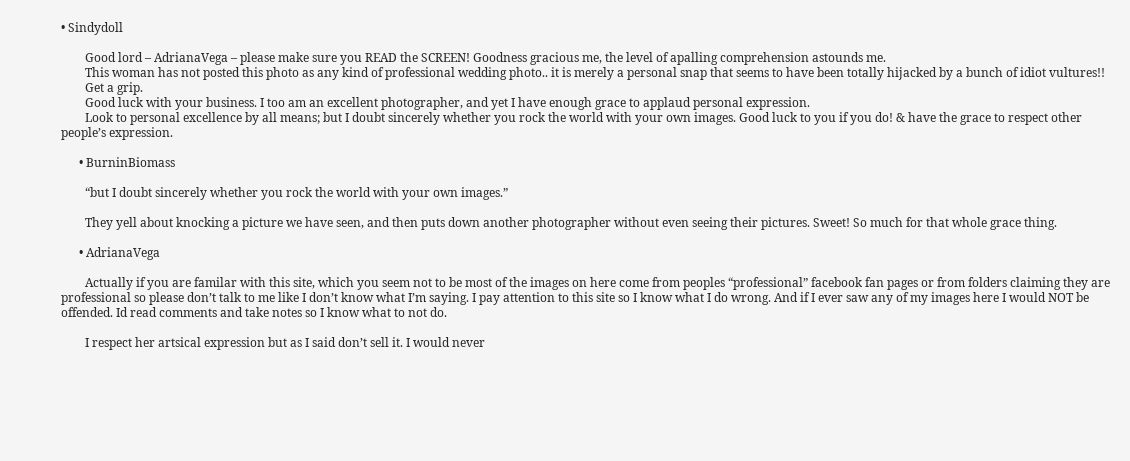• Sindydoll

        Good lord – AdrianaVega – please make sure you READ the SCREEN! Goodness gracious me, the level of apalling comprehension astounds me.
        This woman has not posted this photo as any kind of professional wedding photo.. it is merely a personal snap that seems to have been totally hijacked by a bunch of idiot vultures!!
        Get a grip.
        Good luck with your business. I too am an excellent photographer, and yet I have enough grace to applaud personal expression.
        Look to personal excellence by all means; but I doubt sincerely whether you rock the world with your own images. Good luck to you if you do! & have the grace to respect other people’s expression.

      • BurninBiomass

        “but I doubt sincerely whether you rock the world with your own images.”

        They yell about knocking a picture we have seen, and then puts down another photographer without even seeing their pictures. Sweet! So much for that whole grace thing.

      • AdrianaVega

        Actually if you are familar with this site, which you seem not to be most of the images on here come from peoples “professional” facebook fan pages or from folders claiming they are professional so please don’t talk to me like I don’t know what I’m saying. I pay attention to this site so I know what I do wrong. And if I ever saw any of my images here I would NOT be offended. Id read comments and take notes so I know what to not do.

        I respect her artsical expression but as I said don’t sell it. I would never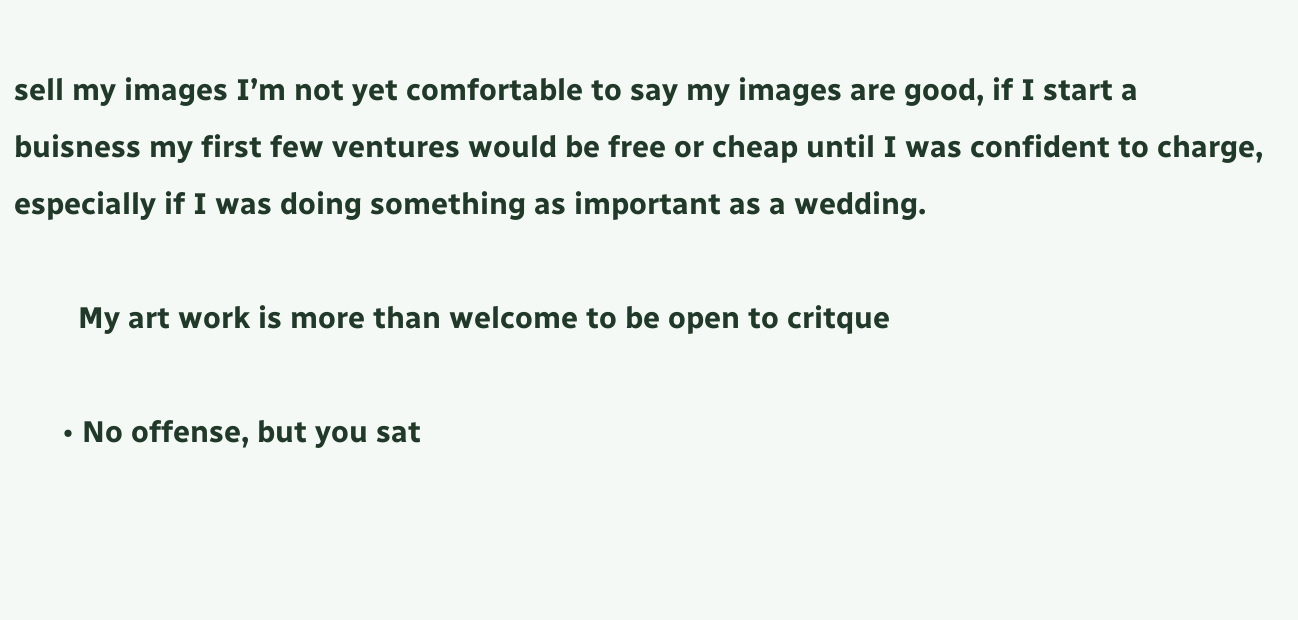sell my images I’m not yet comfortable to say my images are good, if I start a buisness my first few ventures would be free or cheap until I was confident to charge, especially if I was doing something as important as a wedding.

        My art work is more than welcome to be open to critque

      • No offense, but you sat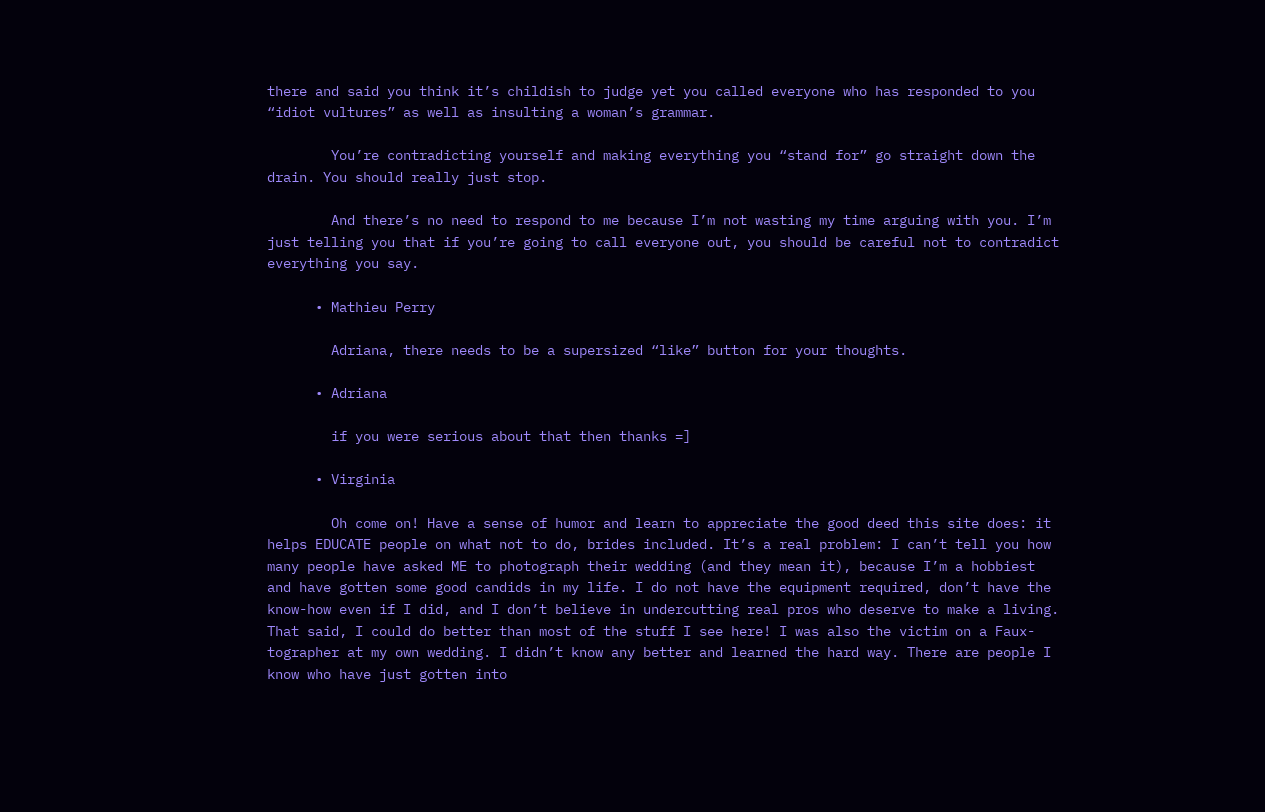there and said you think it’s childish to judge yet you called everyone who has responded to you “idiot vultures” as well as insulting a woman’s grammar.

        You’re contradicting yourself and making everything you “stand for” go straight down the drain. You should really just stop.

        And there’s no need to respond to me because I’m not wasting my time arguing with you. I’m just telling you that if you’re going to call everyone out, you should be careful not to contradict everything you say.

      • Mathieu Perry

        Adriana, there needs to be a supersized “like” button for your thoughts.

      • Adriana

        if you were serious about that then thanks =]

      • Virginia

        Oh come on! Have a sense of humor and learn to appreciate the good deed this site does: it helps EDUCATE people on what not to do, brides included. It’s a real problem: I can’t tell you how many people have asked ME to photograph their wedding (and they mean it), because I’m a hobbiest and have gotten some good candids in my life. I do not have the equipment required, don’t have the know-how even if I did, and I don’t believe in undercutting real pros who deserve to make a living. That said, I could do better than most of the stuff I see here! I was also the victim on a Faux-tographer at my own wedding. I didn’t know any better and learned the hard way. There are people I know who have just gotten into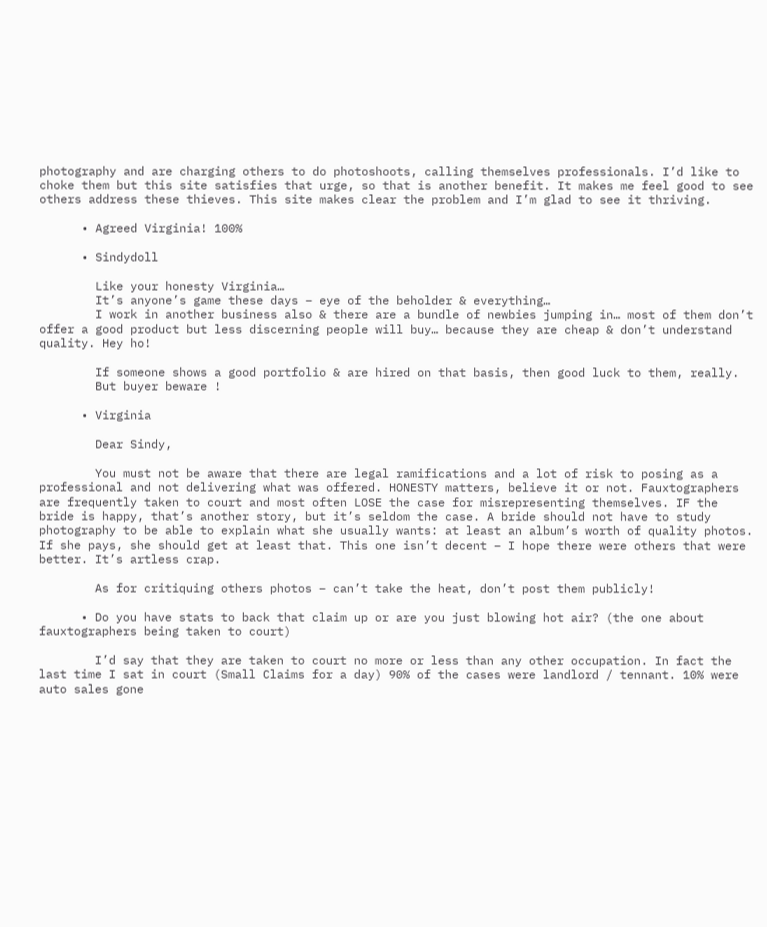photography and are charging others to do photoshoots, calling themselves professionals. I’d like to choke them but this site satisfies that urge, so that is another benefit. It makes me feel good to see others address these thieves. This site makes clear the problem and I’m glad to see it thriving.

      • Agreed Virginia! 100%

      • Sindydoll

        Like your honesty Virginia…
        It’s anyone’s game these days – eye of the beholder & everything…
        I work in another business also & there are a bundle of newbies jumping in… most of them don’t offer a good product but less discerning people will buy… because they are cheap & don’t understand quality. Hey ho!

        If someone shows a good portfolio & are hired on that basis, then good luck to them, really.
        But buyer beware !

      • Virginia

        Dear Sindy,

        You must not be aware that there are legal ramifications and a lot of risk to posing as a professional and not delivering what was offered. HONESTY matters, believe it or not. Fauxtographers are frequently taken to court and most often LOSE the case for misrepresenting themselves. IF the bride is happy, that’s another story, but it’s seldom the case. A bride should not have to study photography to be able to explain what she usually wants: at least an album’s worth of quality photos. If she pays, she should get at least that. This one isn’t decent – I hope there were others that were better. It’s artless crap.

        As for critiquing others photos – can’t take the heat, don’t post them publicly!

      • Do you have stats to back that claim up or are you just blowing hot air? (the one about fauxtographers being taken to court)

        I’d say that they are taken to court no more or less than any other occupation. In fact the last time I sat in court (Small Claims for a day) 90% of the cases were landlord / tennant. 10% were auto sales gone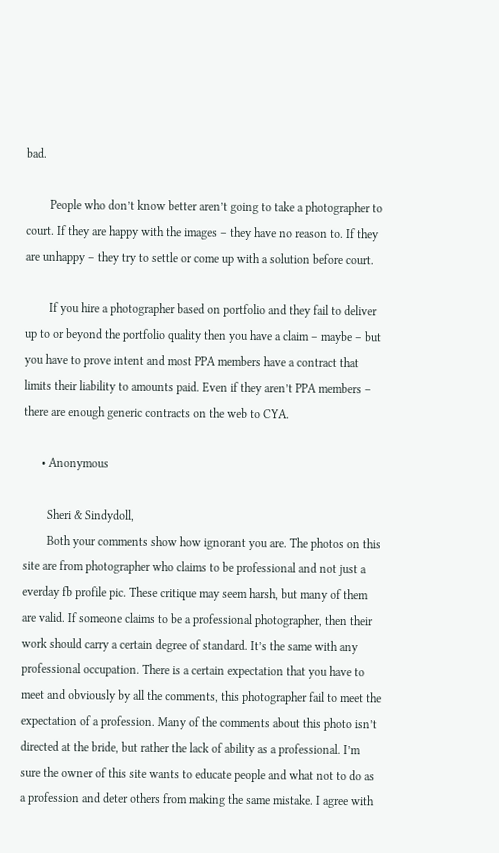bad.

        People who don’t know better aren’t going to take a photographer to court. If they are happy with the images – they have no reason to. If they are unhappy – they try to settle or come up with a solution before court.

        If you hire a photographer based on portfolio and they fail to deliver up to or beyond the portfolio quality then you have a claim – maybe – but you have to prove intent and most PPA members have a contract that limits their liability to amounts paid. Even if they aren’t PPA members – there are enough generic contracts on the web to CYA.

      • Anonymous

        Sheri & Sindydoll,
        Both your comments show how ignorant you are. The photos on this site are from photographer who claims to be professional and not just a everday fb profile pic. These critique may seem harsh, but many of them are valid. If someone claims to be a professional photographer, then their work should carry a certain degree of standard. It’s the same with any professional occupation. There is a certain expectation that you have to meet and obviously by all the comments, this photographer fail to meet the expectation of a profession. Many of the comments about this photo isn’t directed at the bride, but rather the lack of ability as a professional. I’m sure the owner of this site wants to educate people and what not to do as a profession and deter others from making the same mistake. I agree with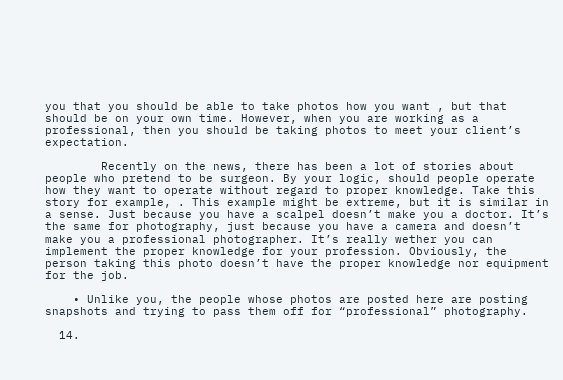you that you should be able to take photos how you want , but that should be on your own time. However, when you are working as a professional, then you should be taking photos to meet your client’s expectation.

        Recently on the news, there has been a lot of stories about people who pretend to be surgeon. By your logic, should people operate how they want to operate without regard to proper knowledge. Take this story for example, . This example might be extreme, but it is similar in a sense. Just because you have a scalpel doesn’t make you a doctor. It’s the same for photography, just because you have a camera and doesn’t make you a professional photographer. It’s really wether you can implement the proper knowledge for your profession. Obviously, the person taking this photo doesn’t have the proper knowledge nor equipment for the job.

    • Unlike you, the people whose photos are posted here are posting snapshots and trying to pass them off for “professional” photography.

  14.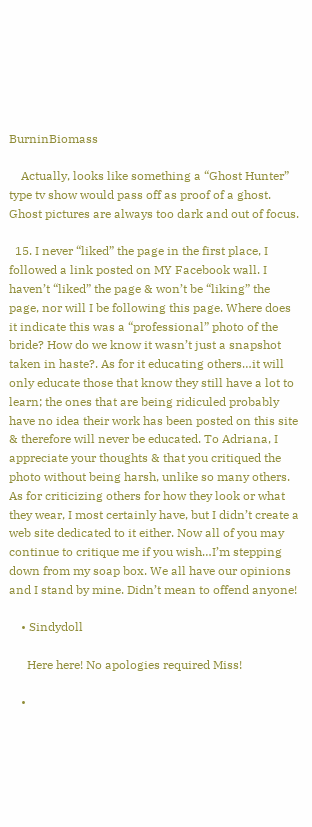BurninBiomass

    Actually, looks like something a “Ghost Hunter” type tv show would pass off as proof of a ghost. Ghost pictures are always too dark and out of focus.

  15. I never “liked” the page in the first place, I followed a link posted on MY Facebook wall. I haven’t “liked” the page & won’t be “liking” the page, nor will I be following this page. Where does it indicate this was a “professional” photo of the bride? How do we know it wasn’t just a snapshot taken in haste?. As for it educating others…it will only educate those that know they still have a lot to learn; the ones that are being ridiculed probably have no idea their work has been posted on this site & therefore will never be educated. To Adriana, I appreciate your thoughts & that you critiqued the photo without being harsh, unlike so many others. As for criticizing others for how they look or what they wear, I most certainly have, but I didn’t create a web site dedicated to it either. Now all of you may continue to critique me if you wish…I’m stepping down from my soap box. We all have our opinions and I stand by mine. Didn’t mean to offend anyone!

    • Sindydoll

      Here here! No apologies required Miss!

    •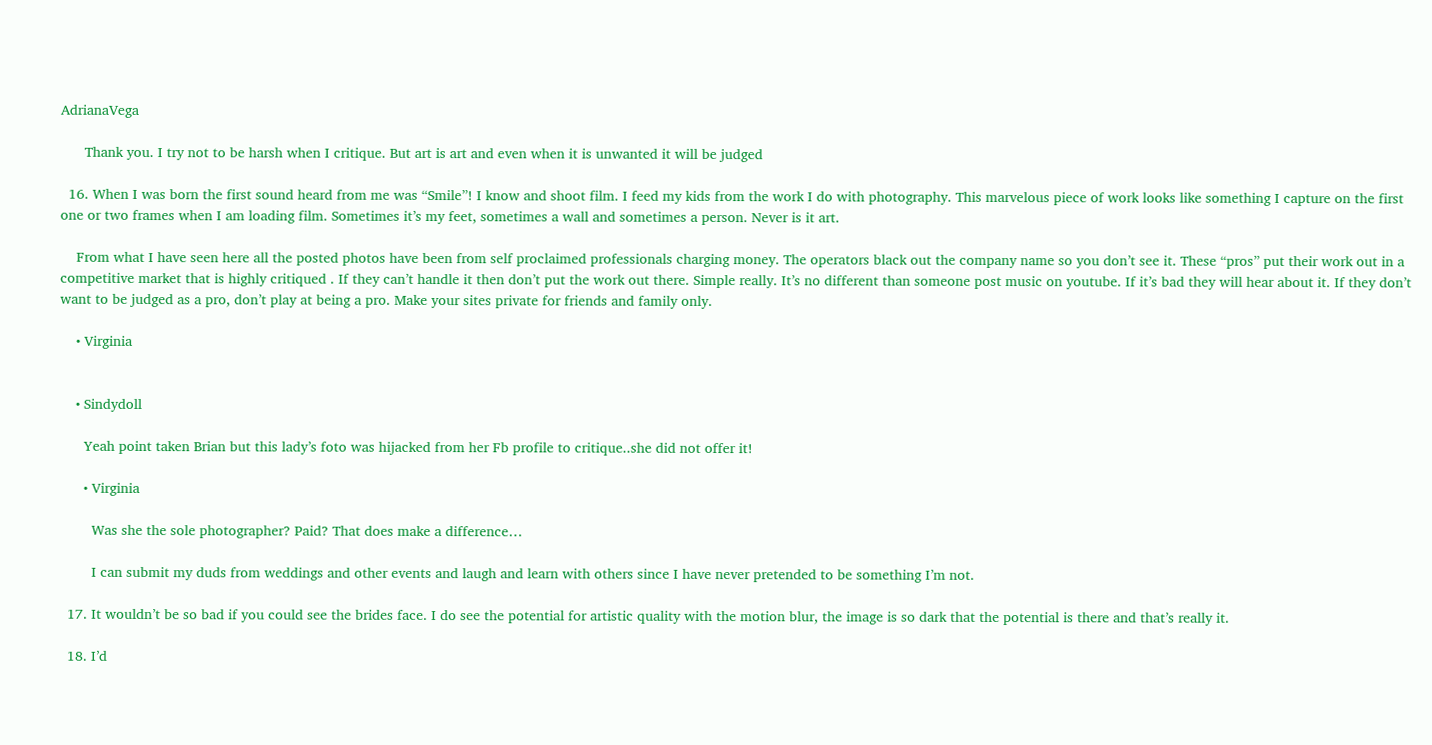AdrianaVega

      Thank you. I try not to be harsh when I critique. But art is art and even when it is unwanted it will be judged

  16. When I was born the first sound heard from me was “Smile”! I know and shoot film. I feed my kids from the work I do with photography. This marvelous piece of work looks like something I capture on the first one or two frames when I am loading film. Sometimes it’s my feet, sometimes a wall and sometimes a person. Never is it art.

    From what I have seen here all the posted photos have been from self proclaimed professionals charging money. The operators black out the company name so you don’t see it. These “pros” put their work out in a competitive market that is highly critiqued . If they can’t handle it then don’t put the work out there. Simple really. It’s no different than someone post music on youtube. If it’s bad they will hear about it. If they don’t want to be judged as a pro, don’t play at being a pro. Make your sites private for friends and family only.

    • Virginia


    • Sindydoll

      Yeah point taken Brian but this lady’s foto was hijacked from her Fb profile to critique..she did not offer it!

      • Virginia

        Was she the sole photographer? Paid? That does make a difference…

        I can submit my duds from weddings and other events and laugh and learn with others since I have never pretended to be something I’m not.

  17. It wouldn’t be so bad if you could see the brides face. I do see the potential for artistic quality with the motion blur, the image is so dark that the potential is there and that’s really it.

  18. I’d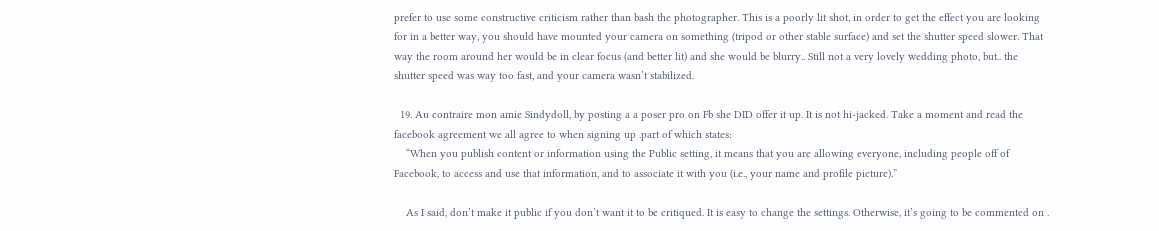prefer to use some constructive criticism rather than bash the photographer. This is a poorly lit shot, in order to get the effect you are looking for in a better way, you should have mounted your camera on something (tripod or other stable surface) and set the shutter speed slower. That way the room around her would be in clear focus (and better lit) and she would be blurry.. Still not a very lovely wedding photo, but.. the shutter speed was way too fast, and your camera wasn’t stabilized.

  19. Au contraire mon amie Sindydoll, by posting a a poser pro on Fb she DID offer it up. It is not hi-jacked. Take a moment and read the facebook agreement we all agree to when signing up .part of which states:
    “When you publish content or information using the Public setting, it means that you are allowing everyone, including people off of Facebook, to access and use that information, and to associate it with you (i.e., your name and profile picture).”

    As I said, don’t make it public if you don’t want it to be critiqued. It is easy to change the settings. Otherwise, it’s going to be commented on .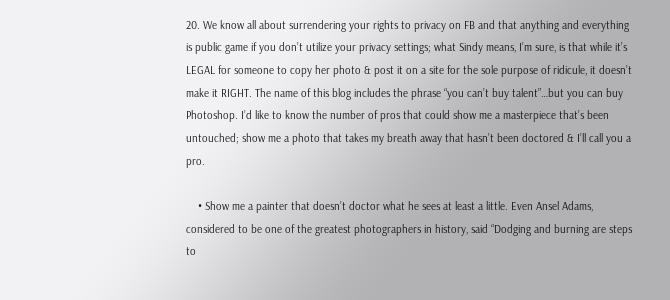20. We know all about surrendering your rights to privacy on FB and that anything and everything is public game if you don’t utilize your privacy settings; what Sindy means, I’m sure, is that while it’s LEGAL for someone to copy her photo & post it on a site for the sole purpose of ridicule, it doesn’t make it RIGHT. The name of this blog includes the phrase “you can’t buy talent”…but you can buy Photoshop. I’d like to know the number of pros that could show me a masterpiece that’s been untouched; show me a photo that takes my breath away that hasn’t been doctored & I’ll call you a pro.

    • Show me a painter that doesn’t doctor what he sees at least a little. Even Ansel Adams, considered to be one of the greatest photographers in history, said “Dodging and burning are steps to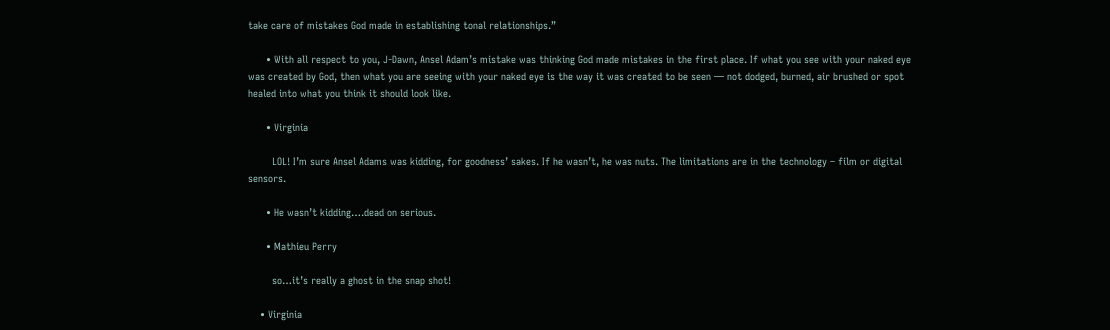take care of mistakes God made in establishing tonal relationships.”

      • With all respect to you, J-Dawn, Ansel Adam’s mistake was thinking God made mistakes in the first place. If what you see with your naked eye was created by God, then what you are seeing with your naked eye is the way it was created to be seen — not dodged, burned, air brushed or spot healed into what you think it should look like.

      • Virginia

        LOL! I’m sure Ansel Adams was kidding, for goodness’ sakes. If he wasn’t, he was nuts. The limitations are in the technology – film or digital sensors.

      • He wasn’t kidding….dead on serious.

      • Mathieu Perry

        so…it’s really a ghost in the snap shot!

    • Virginia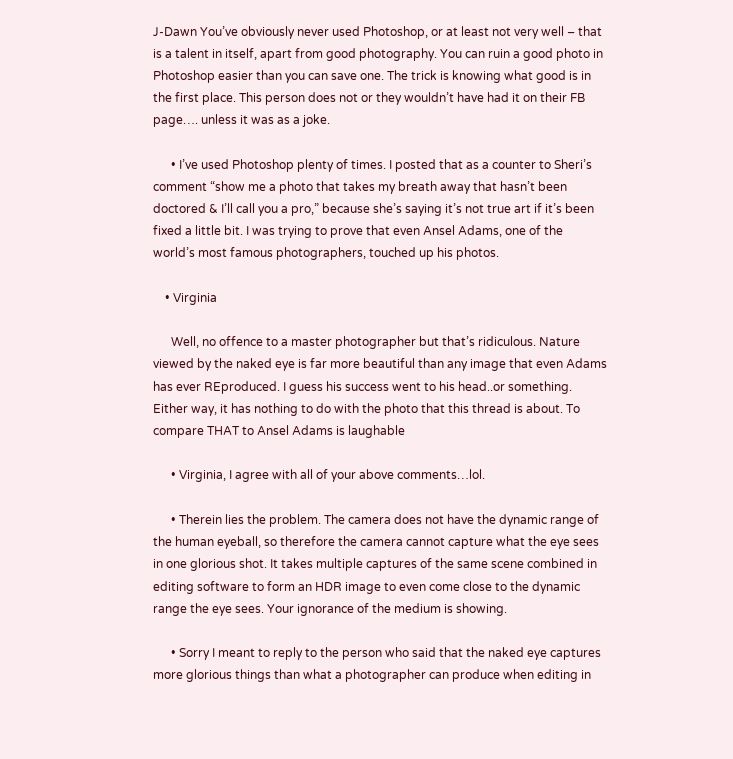J-Dawn You’ve obviously never used Photoshop, or at least not very well – that is a talent in itself, apart from good photography. You can ruin a good photo in Photoshop easier than you can save one. The trick is knowing what good is in the first place. This person does not or they wouldn’t have had it on their FB page…. unless it was as a joke.

      • I’ve used Photoshop plenty of times. I posted that as a counter to Sheri’s comment “show me a photo that takes my breath away that hasn’t been doctored & I’ll call you a pro,” because she’s saying it’s not true art if it’s been fixed a little bit. I was trying to prove that even Ansel Adams, one of the world’s most famous photographers, touched up his photos.

    • Virginia

      Well, no offence to a master photographer but that’s ridiculous. Nature viewed by the naked eye is far more beautiful than any image that even Adams has ever REproduced. I guess his success went to his head..or something. Either way, it has nothing to do with the photo that this thread is about. To compare THAT to Ansel Adams is laughable

      • Virginia, I agree with all of your above comments…lol.

      • Therein lies the problem. The camera does not have the dynamic range of the human eyeball, so therefore the camera cannot capture what the eye sees in one glorious shot. It takes multiple captures of the same scene combined in editing software to form an HDR image to even come close to the dynamic range the eye sees. Your ignorance of the medium is showing.

      • Sorry I meant to reply to the person who said that the naked eye captures more glorious things than what a photographer can produce when editing in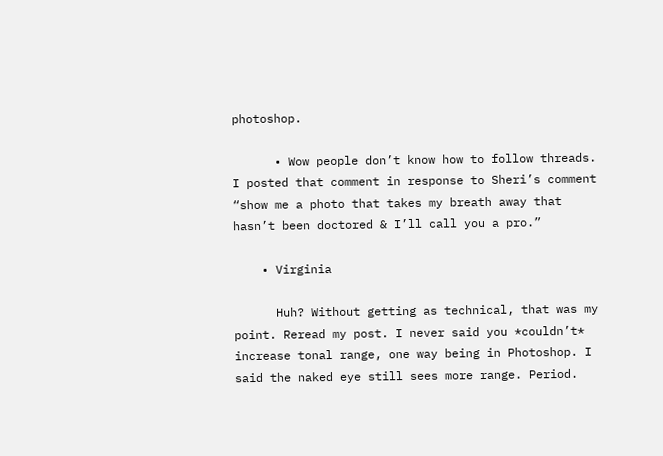photoshop.

      • Wow people don’t know how to follow threads. I posted that comment in response to Sheri’s comment “show me a photo that takes my breath away that hasn’t been doctored & I’ll call you a pro.”

    • Virginia

      Huh? Without getting as technical, that was my point. Reread my post. I never said you *couldn’t* increase tonal range, one way being in Photoshop. I said the naked eye still sees more range. Period.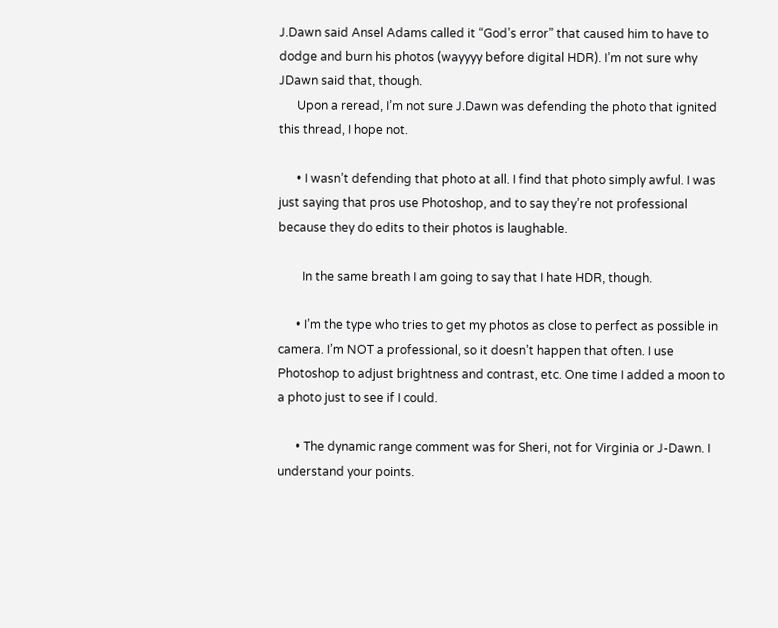J.Dawn said Ansel Adams called it “God’s error” that caused him to have to dodge and burn his photos (wayyyy before digital HDR). I’m not sure why JDawn said that, though.
      Upon a reread, I’m not sure J.Dawn was defending the photo that ignited this thread, I hope not.

      • I wasn’t defending that photo at all. I find that photo simply awful. I was just saying that pros use Photoshop, and to say they’re not professional because they do edits to their photos is laughable.

        In the same breath I am going to say that I hate HDR, though.

      • I’m the type who tries to get my photos as close to perfect as possible in camera. I’m NOT a professional, so it doesn’t happen that often. I use Photoshop to adjust brightness and contrast, etc. One time I added a moon to a photo just to see if I could.

      • The dynamic range comment was for Sheri, not for Virginia or J-Dawn. I understand your points.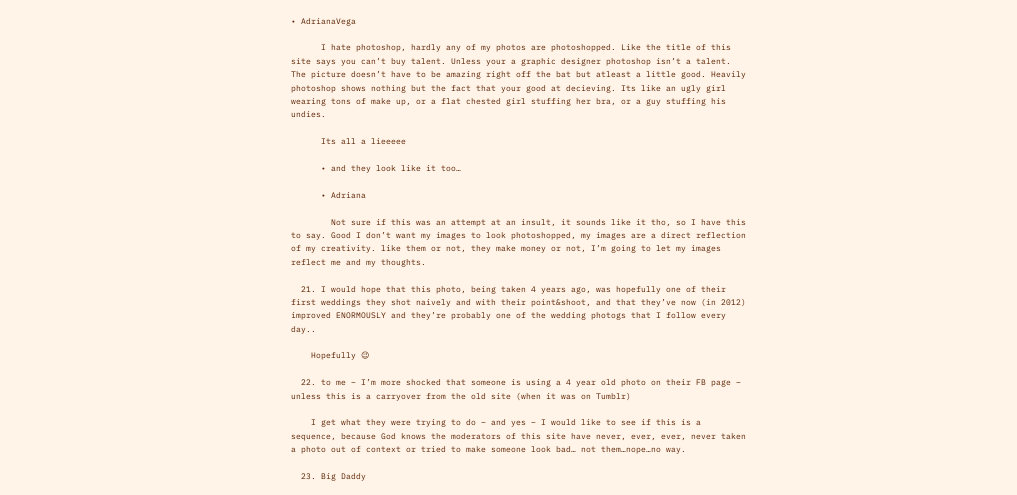• AdrianaVega

      I hate photoshop, hardly any of my photos are photoshopped. Like the title of this site says you can’t buy talent. Unless your a graphic designer photoshop isn’t a talent. The picture doesn’t have to be amazing right off the bat but atleast a little good. Heavily photoshop shows nothing but the fact that your good at decieving. Its like an ugly girl wearing tons of make up, or a flat chested girl stuffing her bra, or a guy stuffing his undies.

      Its all a lieeeee

      • and they look like it too…

      • Adriana

        Not sure if this was an attempt at an insult, it sounds like it tho, so I have this to say. Good I don’t want my images to look photoshopped, my images are a direct reflection of my creativity. like them or not, they make money or not, I’m going to let my images reflect me and my thoughts.

  21. I would hope that this photo, being taken 4 years ago, was hopefully one of their first weddings they shot naively and with their point&shoot, and that they’ve now (in 2012) improved ENORMOUSLY and they’re probably one of the wedding photogs that I follow every day..

    Hopefully 😉

  22. to me – I’m more shocked that someone is using a 4 year old photo on their FB page – unless this is a carryover from the old site (when it was on Tumblr)

    I get what they were trying to do – and yes – I would like to see if this is a sequence, because God knows the moderators of this site have never, ever, ever, never taken a photo out of context or tried to make someone look bad… not them…nope…no way.

  23. Big Daddy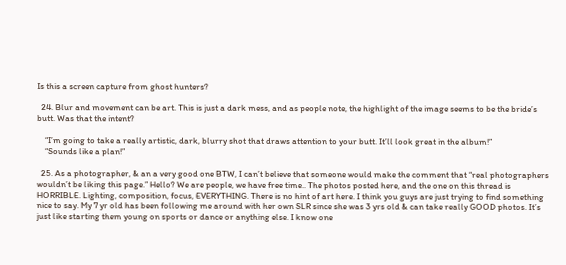Is this a screen capture from ghost hunters?

  24. Blur and movement can be art. This is just a dark mess, and as people note, the highlight of the image seems to be the bride’s butt. Was that the intent?

    “I’m going to take a really artistic, dark, blurry shot that draws attention to your butt. It’ll look great in the album!”
    “Sounds like a plan!”

  25. As a photographer, & an a very good one BTW, I can’t believe that someone would make the comment that “real photographers wouldn’t be liking this page.” Hello? We are people, we have free time.. The photos posted here, and the one on this thread is HORRIBLE. Lighting, composition, focus, EVERYTHING. There is no hint of art here. I think you guys are just trying to find something nice to say. My 7 yr old has been following me around with her own SLR since she was 3 yrs old & can take really GOOD photos. It’s just like starting them young on sports or dance or anything else. I know one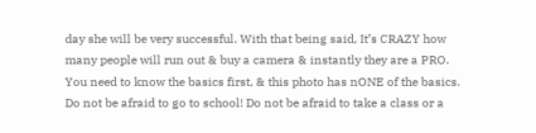day she will be very successful. With that being said, It’s CRAZY how many people will run out & buy a camera & instantly they are a PRO. You need to know the basics first, & this photo has nONE of the basics. Do not be afraid to go to school! Do not be afraid to take a class or a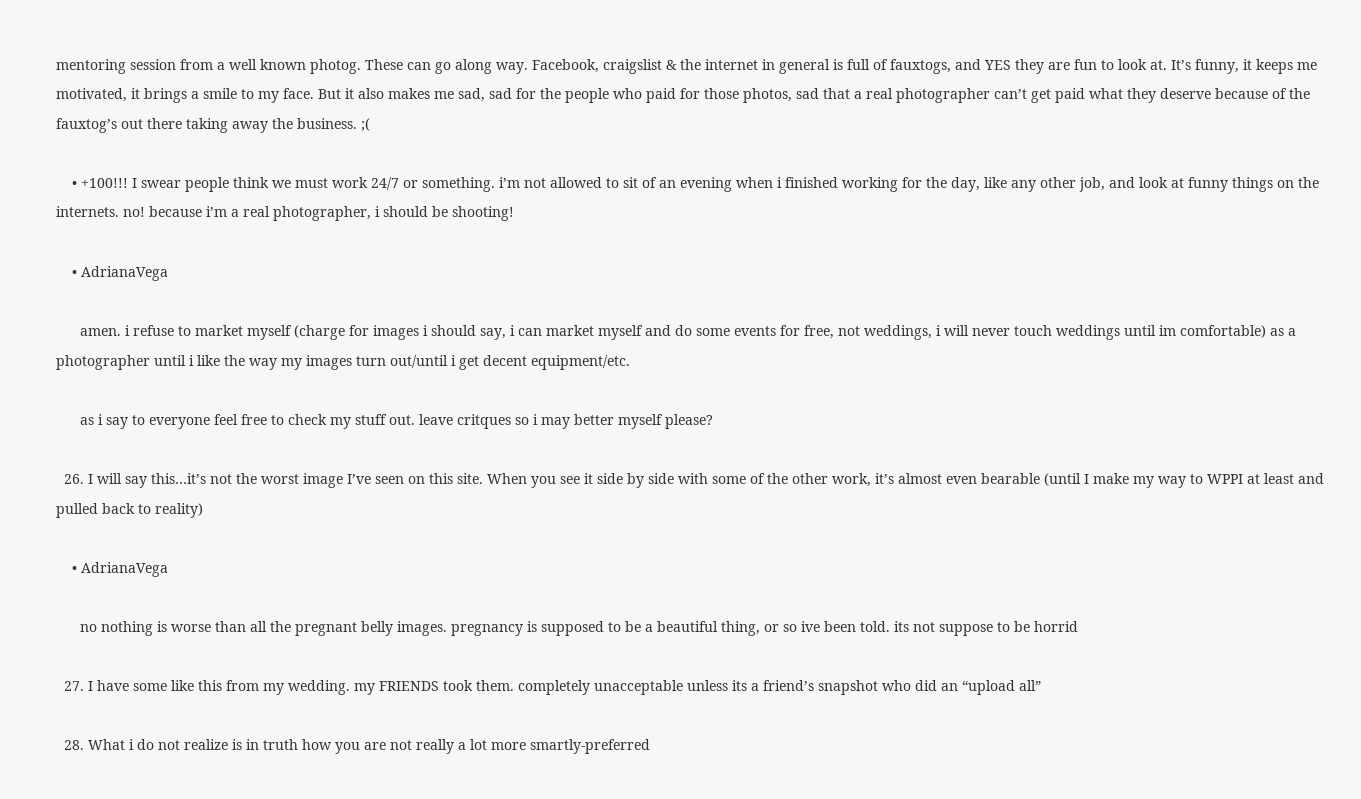mentoring session from a well known photog. These can go along way. Facebook, craigslist & the internet in general is full of fauxtogs, and YES they are fun to look at. It’s funny, it keeps me motivated, it brings a smile to my face. But it also makes me sad, sad for the people who paid for those photos, sad that a real photographer can’t get paid what they deserve because of the fauxtog’s out there taking away the business. ;(

    • +100!!! I swear people think we must work 24/7 or something. i’m not allowed to sit of an evening when i finished working for the day, like any other job, and look at funny things on the internets. no! because i’m a real photographer, i should be shooting!

    • AdrianaVega

      amen. i refuse to market myself (charge for images i should say, i can market myself and do some events for free, not weddings, i will never touch weddings until im comfortable) as a photographer until i like the way my images turn out/until i get decent equipment/etc.

      as i say to everyone feel free to check my stuff out. leave critques so i may better myself please?

  26. I will say this…it’s not the worst image I’ve seen on this site. When you see it side by side with some of the other work, it’s almost even bearable (until I make my way to WPPI at least and pulled back to reality)

    • AdrianaVega

      no nothing is worse than all the pregnant belly images. pregnancy is supposed to be a beautiful thing, or so ive been told. its not suppose to be horrid

  27. I have some like this from my wedding. my FRIENDS took them. completely unacceptable unless its a friend’s snapshot who did an “upload all”

  28. What i do not realize is in truth how you are not really a lot more smartly-preferred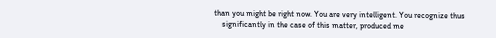than you might be right now. You are very intelligent. You recognize thus
    significantly in the case of this matter, produced me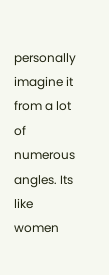personally imagine it from a lot of numerous angles. Its like women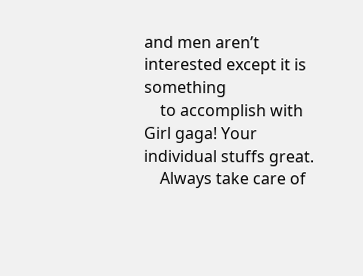and men aren’t interested except it is something
    to accomplish with Girl gaga! Your individual stuffs great.
    Always take care of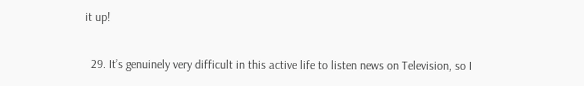it up!

  29. It’s genuinely very difficult in this active life to listen news on Television, so I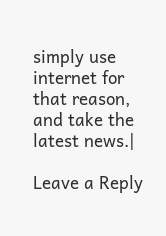simply use internet for that reason, and take the latest news.|

Leave a Reply